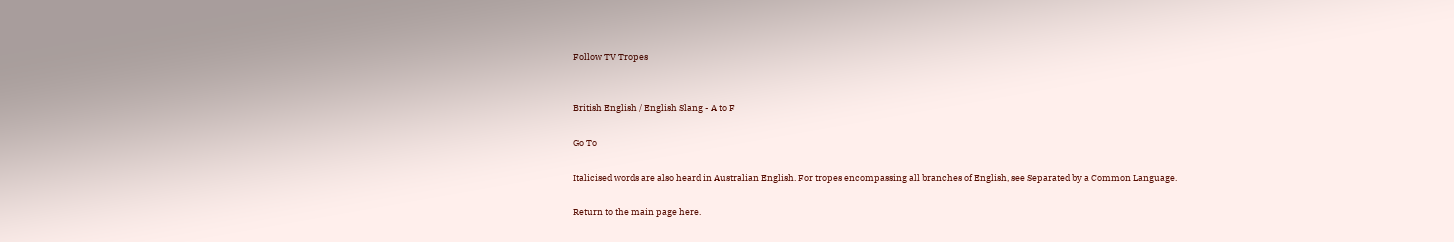Follow TV Tropes


British English / English Slang - A to F

Go To

Italicised words are also heard in Australian English. For tropes encompassing all branches of English, see Separated by a Common Language.

Return to the main page here.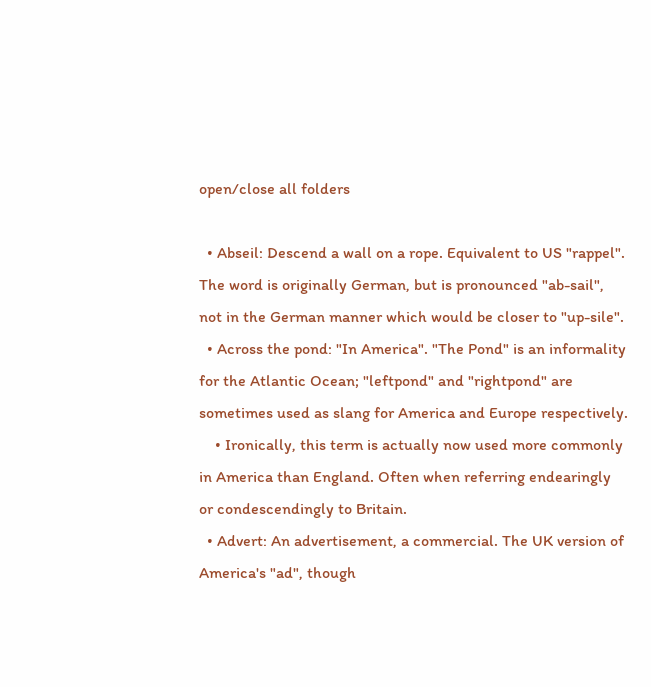open/close all folders

  • Abseil: Descend a wall on a rope. Equivalent to US "rappel". The word is originally German, but is pronounced "ab-sail", not in the German manner which would be closer to "up-sile".
  • Across the pond: "In America". "The Pond" is an informality for the Atlantic Ocean; "leftpond" and "rightpond" are sometimes used as slang for America and Europe respectively.
    • Ironically, this term is actually now used more commonly in America than England. Often when referring endearingly or condescendingly to Britain.
  • Advert: An advertisement, a commercial. The UK version of America's "ad", though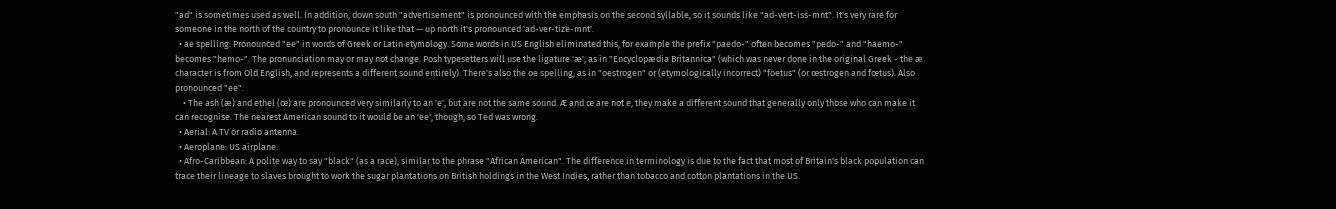"ad" is sometimes used as well. In addition, down south "advertisement" is pronounced with the emphasis on the second syllable, so it sounds like "ad-vert-iss-mnt". It's very rare for someone in the north of the country to pronounce it like that — up north it's pronounced 'ad-ver-tize-mnt'.
  • ae spelling: Pronounced "ee" in words of Greek or Latin etymology. Some words in US English eliminated this, for example the prefix "paedo-" often becomes "pedo-" and "haemo-" becomes "hemo-". The pronunciation may or may not change. Posh typesetters will use the ligature 'æ', as in "Encyclopædia Britannica" (which was never done in the original Greek - the æ character is from Old English, and represents a different sound entirely). There's also the oe spelling, as in "oestrogen" or (etymologically incorrect) "foetus" (or œstrogen and fœtus). Also pronounced "ee".
    • The ash (æ) and ethel (œ) are pronounced very similarly to an 'e', but are not the same sound. Æ and œ are not e, they make a different sound that generally only those who can make it can recognise. The nearest American sound to it would be an 'ee', though, so Ted was wrong.
  • Aerial: A TV or radio antenna.
  • Aeroplane: US airplane.
  • Afro-Caribbean: A polite way to say "black" (as a race), similar to the phrase "African American". The difference in terminology is due to the fact that most of Britain's black population can trace their lineage to slaves brought to work the sugar plantations on British holdings in the West Indies, rather than tobacco and cotton plantations in the US.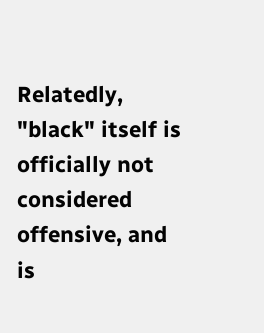Relatedly, "black" itself is officially not considered offensive, and is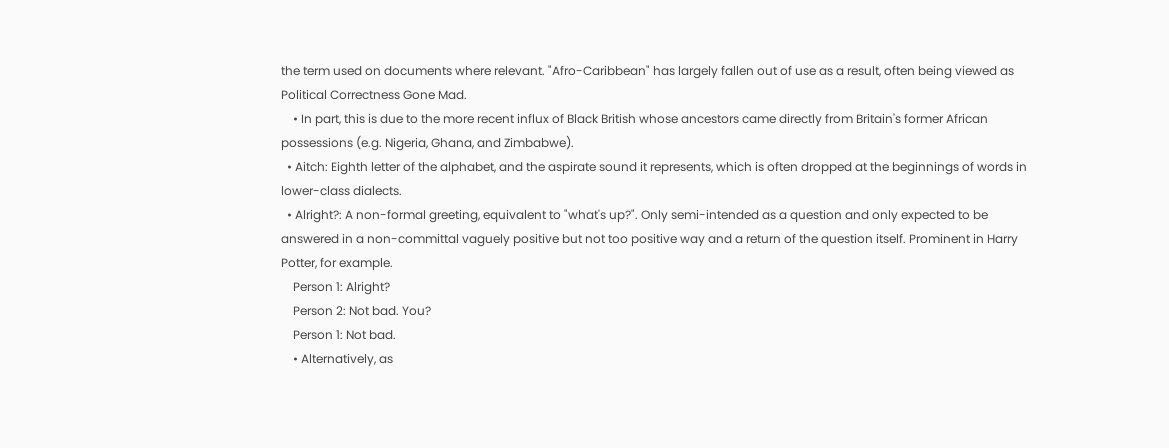the term used on documents where relevant. "Afro-Caribbean" has largely fallen out of use as a result, often being viewed as Political Correctness Gone Mad.
    • In part, this is due to the more recent influx of Black British whose ancestors came directly from Britain's former African possessions (e.g. Nigeria, Ghana, and Zimbabwe).
  • Aitch: Eighth letter of the alphabet, and the aspirate sound it represents, which is often dropped at the beginnings of words in lower-class dialects.
  • Alright?: A non-formal greeting, equivalent to "what's up?". Only semi-intended as a question and only expected to be answered in a non-committal vaguely positive but not too positive way and a return of the question itself. Prominent in Harry Potter, for example.
    Person 1: Alright?
    Person 2: Not bad. You?
    Person 1: Not bad.
    • Alternatively, as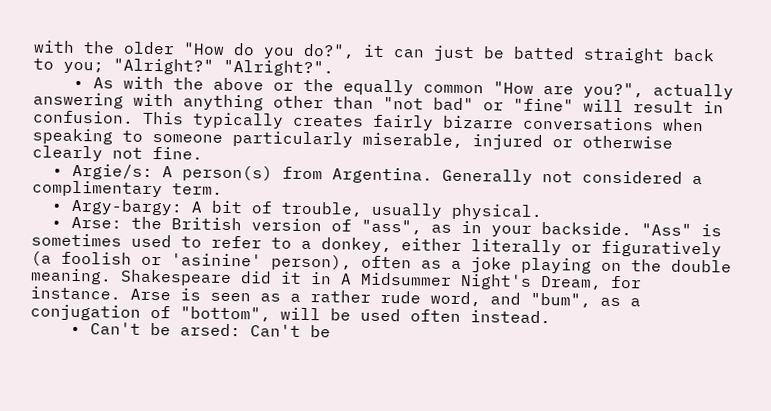with the older "How do you do?", it can just be batted straight back to you; "Alright?" "Alright?".
    • As with the above or the equally common "How are you?", actually answering with anything other than "not bad" or "fine" will result in confusion. This typically creates fairly bizarre conversations when speaking to someone particularly miserable, injured or otherwise clearly not fine.
  • Argie/s: A person(s) from Argentina. Generally not considered a complimentary term.
  • Argy-bargy: A bit of trouble, usually physical.
  • Arse: the British version of "ass", as in your backside. "Ass" is sometimes used to refer to a donkey, either literally or figuratively (a foolish or 'asinine' person), often as a joke playing on the double meaning. Shakespeare did it in A Midsummer Night's Dream, for instance. Arse is seen as a rather rude word, and "bum", as a conjugation of "bottom", will be used often instead.
    • Can't be arsed: Can't be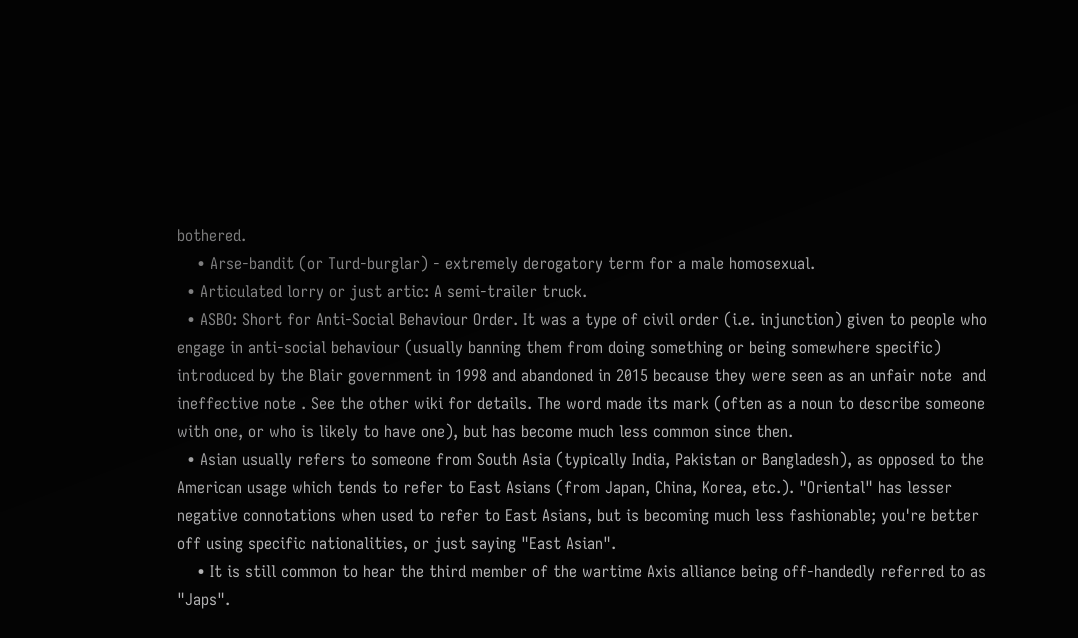bothered.
    • Arse-bandit (or Turd-burglar) - extremely derogatory term for a male homosexual.
  • Articulated lorry or just artic: A semi-trailer truck.
  • ASBO: Short for Anti-Social Behaviour Order. It was a type of civil order (i.e. injunction) given to people who engage in anti-social behaviour (usually banning them from doing something or being somewhere specific) introduced by the Blair government in 1998 and abandoned in 2015 because they were seen as an unfair note  and ineffective note . See the other wiki for details. The word made its mark (often as a noun to describe someone with one, or who is likely to have one), but has become much less common since then.
  • Asian usually refers to someone from South Asia (typically India, Pakistan or Bangladesh), as opposed to the American usage which tends to refer to East Asians (from Japan, China, Korea, etc.). "Oriental" has lesser negative connotations when used to refer to East Asians, but is becoming much less fashionable; you're better off using specific nationalities, or just saying "East Asian".
    • It is still common to hear the third member of the wartime Axis alliance being off-handedly referred to as "Japs".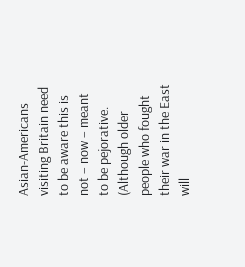Asian-Americans visiting Britain need to be aware this is not – now – meant to be pejorative. (Although older people who fought their war in the East will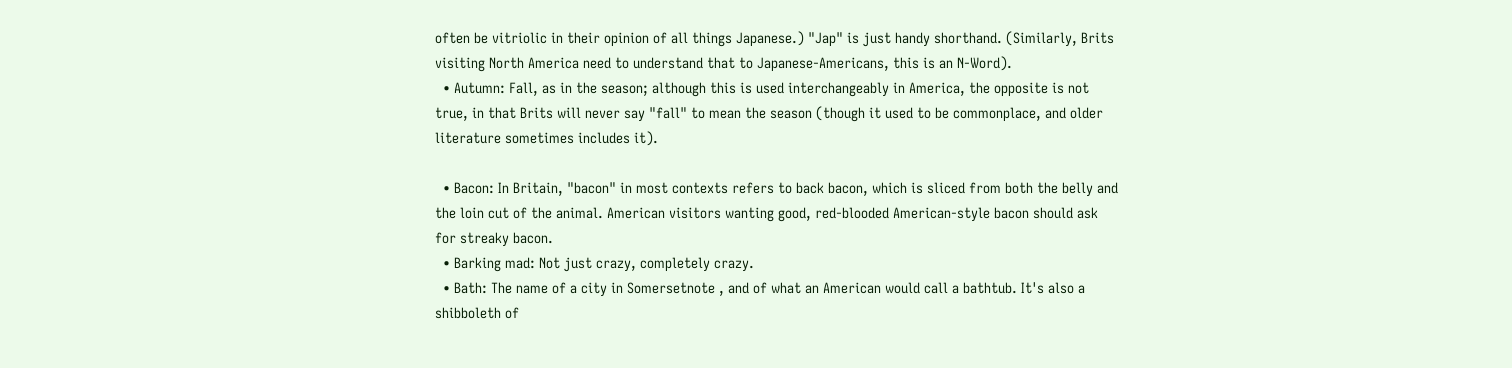often be vitriolic in their opinion of all things Japanese.) "Jap" is just handy shorthand. (Similarly, Brits visiting North America need to understand that to Japanese-Americans, this is an N-Word).
  • Autumn: Fall, as in the season; although this is used interchangeably in America, the opposite is not true, in that Brits will never say "fall" to mean the season (though it used to be commonplace, and older literature sometimes includes it).

  • Bacon: In Britain, "bacon" in most contexts refers to back bacon, which is sliced from both the belly and the loin cut of the animal. American visitors wanting good, red-blooded American-style bacon should ask for streaky bacon.
  • Barking mad: Not just crazy, completely crazy.
  • Bath: The name of a city in Somersetnote , and of what an American would call a bathtub. It's also a shibboleth of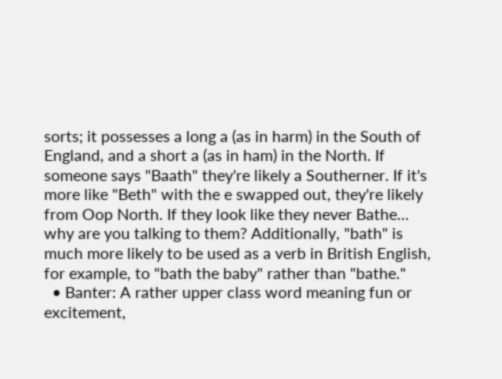sorts; it possesses a long a (as in harm) in the South of England, and a short a (as in ham) in the North. If someone says "Baath" they're likely a Southerner. If it's more like "Beth" with the e swapped out, they're likely from Oop North. If they look like they never Bathe... why are you talking to them? Additionally, "bath" is much more likely to be used as a verb in British English, for example, to "bath the baby" rather than "bathe."
  • Banter: A rather upper class word meaning fun or excitement,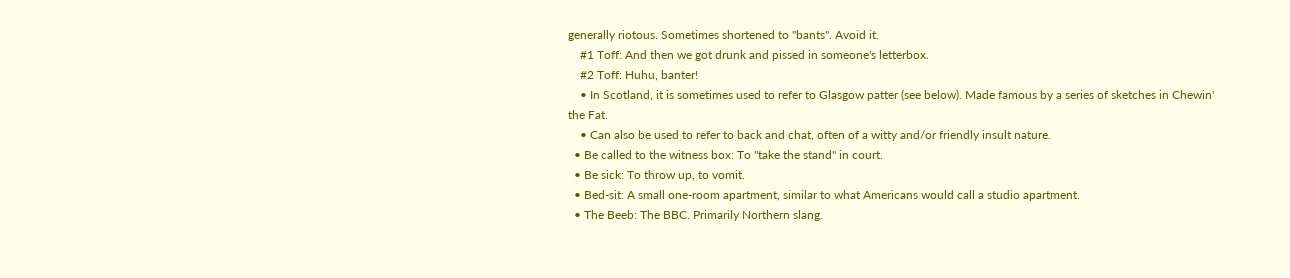generally riotous. Sometimes shortened to "bants". Avoid it.
    #1 Toff: And then we got drunk and pissed in someone's letterbox.
    #2 Toff: Huhu, banter!
    • In Scotland, it is sometimes used to refer to Glasgow patter (see below). Made famous by a series of sketches in Chewin' the Fat.
    • Can also be used to refer to back and chat, often of a witty and/or friendly insult nature.
  • Be called to the witness box: To "take the stand" in court.
  • Be sick: To throw up, to vomit.
  • Bed-sit: A small one-room apartment, similar to what Americans would call a studio apartment.
  • The Beeb: The BBC. Primarily Northern slang.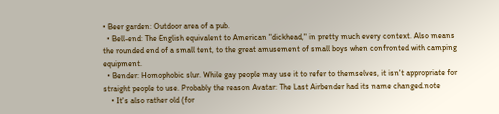• Beer garden: Outdoor area of a pub.
  • Bell-end: The English equivalent to American "dickhead," in pretty much every context. Also means the rounded end of a small tent, to the great amusement of small boys when confronted with camping equipment.
  • Bender: Homophobic slur. While gay people may use it to refer to themselves, it isn't appropriate for straight people to use. Probably the reason Avatar: The Last Airbender had its name changed.note
    • It's also rather old (for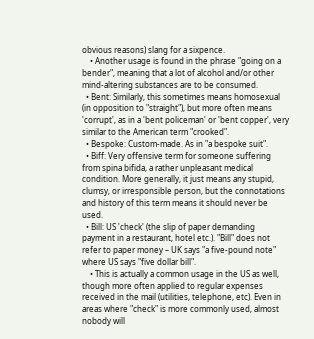obvious reasons) slang for a sixpence.
    • Another usage is found in the phrase "going on a bender", meaning that a lot of alcohol and/or other mind-altering substances are to be consumed.
  • Bent: Similarly, this sometimes means homosexual (in opposition to "straight"), but more often means 'corrupt', as in a 'bent policeman' or 'bent copper', very similar to the American term "crooked".
  • Bespoke: Custom-made. As in "a bespoke suit".
  • Biff: Very offensive term for someone suffering from spina bifida, a rather unpleasant medical condition. More generally, it just means any stupid, clumsy, or irresponsible person, but the connotations and history of this term means it should never be used.
  • Bill: US 'check' (the slip of paper demanding payment in a restaurant, hotel etc.). "Bill" does not refer to paper money – UK says "a five-pound note" where US says "five dollar bill".
    • This is actually a common usage in the US as well, though more often applied to regular expenses received in the mail (utilities, telephone, etc). Even in areas where "check" is more commonly used, almost nobody will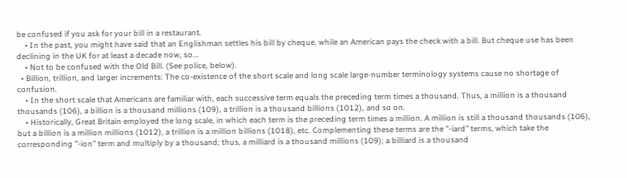be confused if you ask for your bill in a restaurant.
    • In the past, you might have said that an Englishman settles his bill by cheque, while an American pays the check with a bill. But cheque use has been declining in the UK for at least a decade now, so...
    • Not to be confused with the Old Bill. (See police, below).
  • Billion, trillion, and larger increments: The co-existence of the short scale and long scale large-number terminology systems cause no shortage of confusion.
    • In the short scale that Americans are familiar with, each successive term equals the preceding term times a thousand. Thus, a million is a thousand thousands (106), a billion is a thousand millions (109), a trillion is a thousand billions (1012), and so on.
    • Historically, Great Britain employed the long scale, in which each term is the preceding term times a million. A million is still a thousand thousands (106), but a billion is a million millions (1012), a trillion is a million billions (1018), etc. Complementing these terms are the "-iard" terms, which take the corresponding "-ion" term and multiply by a thousand; thus, a milliard is a thousand millions (109); a billiard is a thousand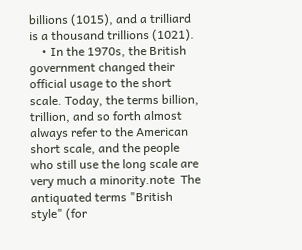billions (1015), and a trilliard is a thousand trillions (1021).
    • In the 1970s, the British government changed their official usage to the short scale. Today, the terms billion, trillion, and so forth almost always refer to the American short scale, and the people who still use the long scale are very much a minority.note  The antiquated terms "British style" (for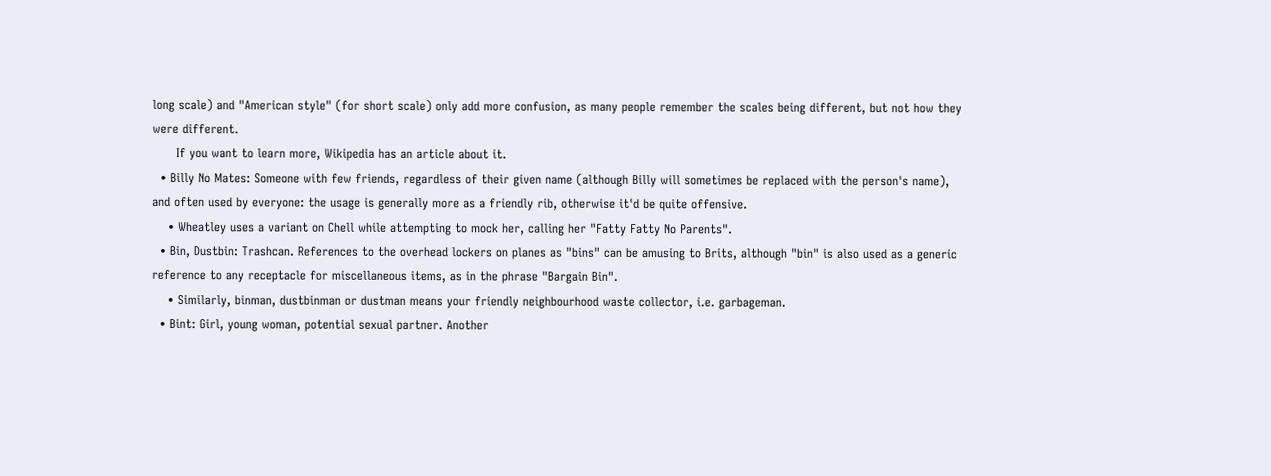long scale) and "American style" (for short scale) only add more confusion, as many people remember the scales being different, but not how they were different.
      If you want to learn more, Wikipedia has an article about it.
  • Billy No Mates: Someone with few friends, regardless of their given name (although Billy will sometimes be replaced with the person's name), and often used by everyone: the usage is generally more as a friendly rib, otherwise it'd be quite offensive.
    • Wheatley uses a variant on Chell while attempting to mock her, calling her "Fatty Fatty No Parents".
  • Bin, Dustbin: Trashcan. References to the overhead lockers on planes as "bins" can be amusing to Brits, although "bin" is also used as a generic reference to any receptacle for miscellaneous items, as in the phrase "Bargain Bin".
    • Similarly, binman, dustbinman or dustman means your friendly neighbourhood waste collector, i.e. garbageman.
  • Bint: Girl, young woman, potential sexual partner. Another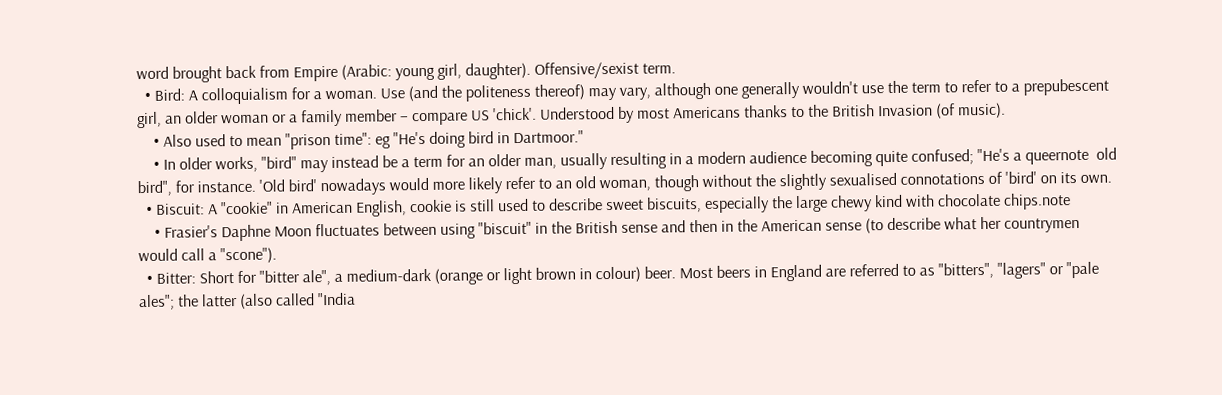word brought back from Empire (Arabic: young girl, daughter). Offensive/sexist term.
  • Bird: A colloquialism for a woman. Use (and the politeness thereof) may vary, although one generally wouldn't use the term to refer to a prepubescent girl, an older woman or a family member – compare US 'chick'. Understood by most Americans thanks to the British Invasion (of music).
    • Also used to mean "prison time": eg "He's doing bird in Dartmoor."
    • In older works, "bird" may instead be a term for an older man, usually resulting in a modern audience becoming quite confused; "He's a queernote  old bird", for instance. 'Old bird' nowadays would more likely refer to an old woman, though without the slightly sexualised connotations of 'bird' on its own.
  • Biscuit: A "cookie" in American English, cookie is still used to describe sweet biscuits, especially the large chewy kind with chocolate chips.note
    • Frasier's Daphne Moon fluctuates between using "biscuit" in the British sense and then in the American sense (to describe what her countrymen would call a "scone").
  • Bitter: Short for "bitter ale", a medium-dark (orange or light brown in colour) beer. Most beers in England are referred to as "bitters", "lagers" or "pale ales"; the latter (also called "India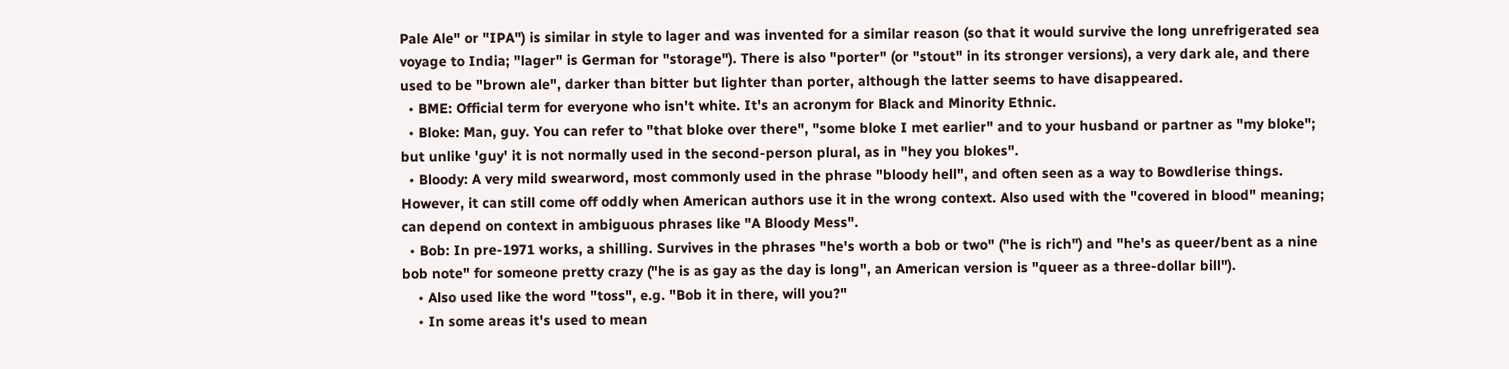Pale Ale" or "IPA") is similar in style to lager and was invented for a similar reason (so that it would survive the long unrefrigerated sea voyage to India; "lager" is German for "storage"). There is also "porter" (or "stout" in its stronger versions), a very dark ale, and there used to be "brown ale", darker than bitter but lighter than porter, although the latter seems to have disappeared.
  • BME: Official term for everyone who isn't white. It's an acronym for Black and Minority Ethnic.
  • Bloke: Man, guy. You can refer to "that bloke over there", "some bloke I met earlier" and to your husband or partner as "my bloke"; but unlike 'guy' it is not normally used in the second-person plural, as in "hey you blokes".
  • Bloody: A very mild swearword, most commonly used in the phrase "bloody hell", and often seen as a way to Bowdlerise things. However, it can still come off oddly when American authors use it in the wrong context. Also used with the "covered in blood" meaning; can depend on context in ambiguous phrases like "A Bloody Mess".
  • Bob: In pre-1971 works, a shilling. Survives in the phrases "he's worth a bob or two" ("he is rich") and "he's as queer/bent as a nine bob note" for someone pretty crazy ("he is as gay as the day is long", an American version is "queer as a three-dollar bill").
    • Also used like the word "toss", e.g. "Bob it in there, will you?"
    • In some areas it's used to mean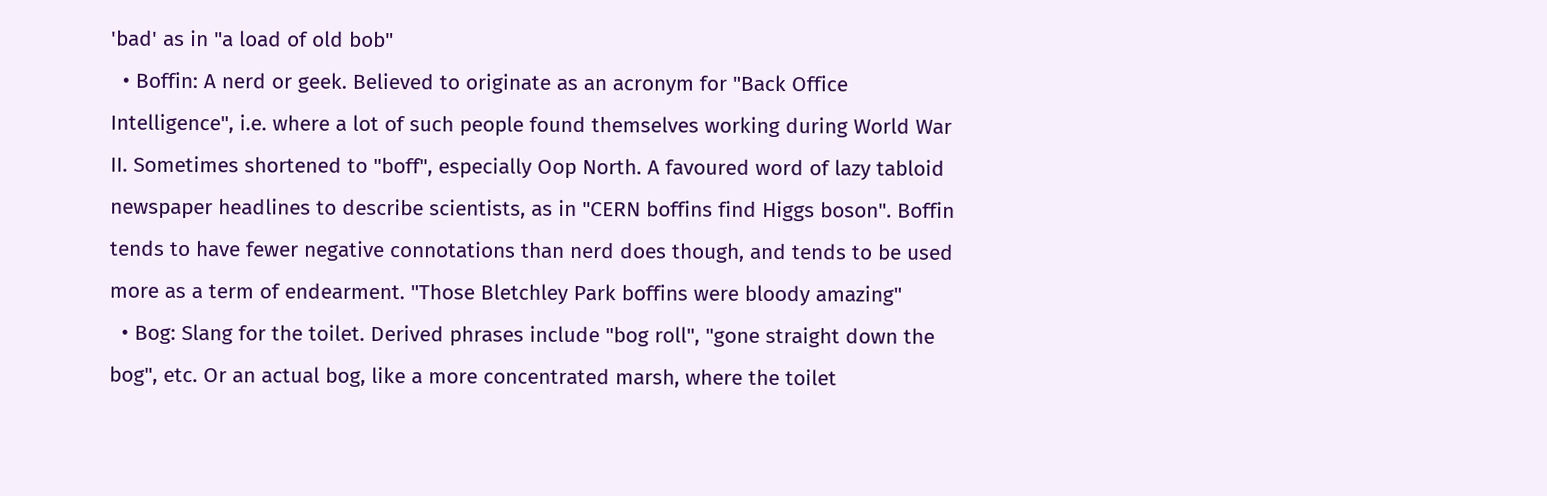'bad' as in "a load of old bob"
  • Boffin: A nerd or geek. Believed to originate as an acronym for "Back Office Intelligence", i.e. where a lot of such people found themselves working during World War II. Sometimes shortened to "boff", especially Oop North. A favoured word of lazy tabloid newspaper headlines to describe scientists, as in "CERN boffins find Higgs boson". Boffin tends to have fewer negative connotations than nerd does though, and tends to be used more as a term of endearment. "Those Bletchley Park boffins were bloody amazing"
  • Bog: Slang for the toilet. Derived phrases include "bog roll", "gone straight down the bog", etc. Or an actual bog, like a more concentrated marsh, where the toilet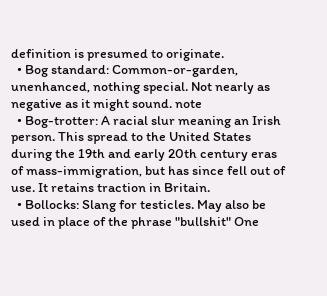definition is presumed to originate.
  • Bog standard: Common-or-garden, unenhanced, nothing special. Not nearly as negative as it might sound. note
  • Bog-trotter: A racial slur meaning an Irish person. This spread to the United States during the 19th and early 20th century eras of mass-immigration, but has since fell out of use. It retains traction in Britain.
  • Bollocks: Slang for testicles. May also be used in place of the phrase "bullshit" One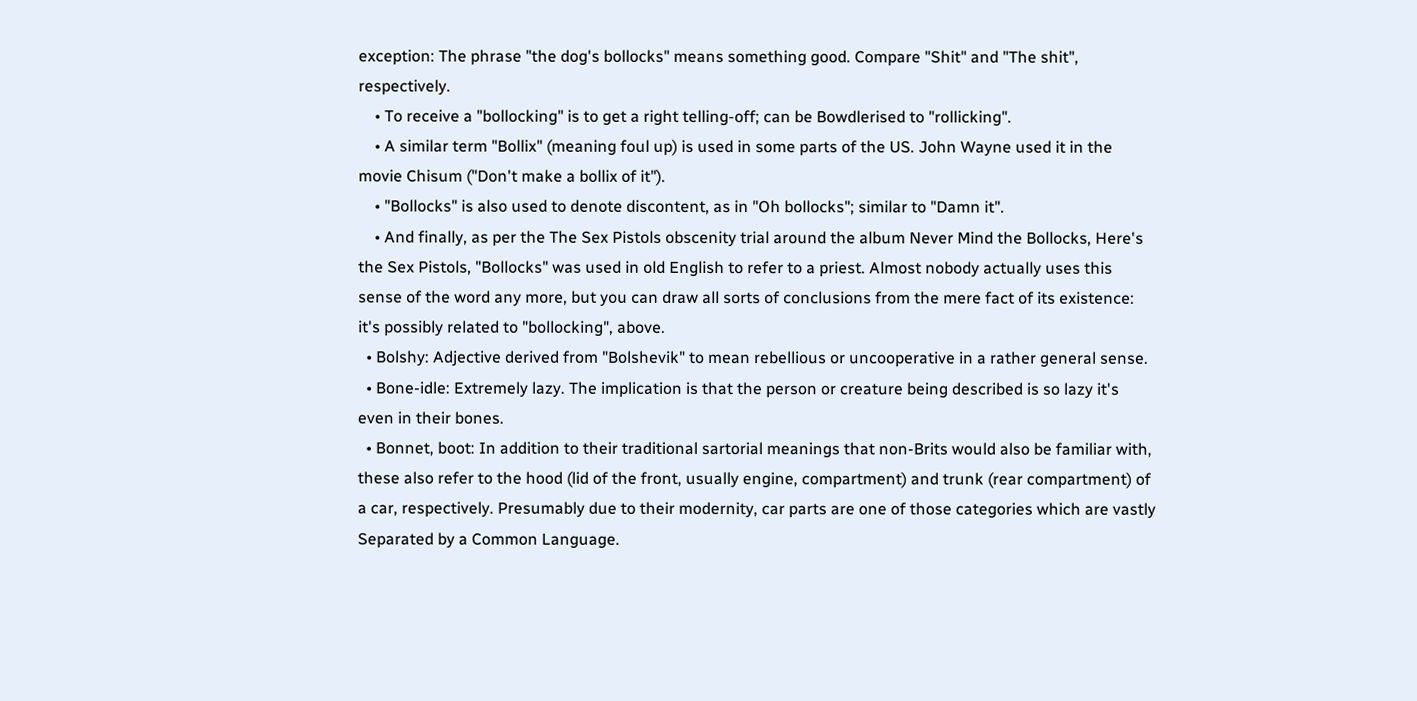exception: The phrase "the dog's bollocks" means something good. Compare "Shit" and "The shit", respectively.
    • To receive a "bollocking" is to get a right telling-off; can be Bowdlerised to "rollicking".
    • A similar term "Bollix" (meaning foul up) is used in some parts of the US. John Wayne used it in the movie Chisum ("Don't make a bollix of it").
    • "Bollocks" is also used to denote discontent, as in "Oh bollocks"; similar to "Damn it".
    • And finally, as per the The Sex Pistols obscenity trial around the album Never Mind the Bollocks, Here's the Sex Pistols, "Bollocks" was used in old English to refer to a priest. Almost nobody actually uses this sense of the word any more, but you can draw all sorts of conclusions from the mere fact of its existence: it's possibly related to "bollocking", above.
  • Bolshy: Adjective derived from "Bolshevik" to mean rebellious or uncooperative in a rather general sense.
  • Bone-idle: Extremely lazy. The implication is that the person or creature being described is so lazy it's even in their bones.
  • Bonnet, boot: In addition to their traditional sartorial meanings that non-Brits would also be familiar with, these also refer to the hood (lid of the front, usually engine, compartment) and trunk (rear compartment) of a car, respectively. Presumably due to their modernity, car parts are one of those categories which are vastly Separated by a Common Language.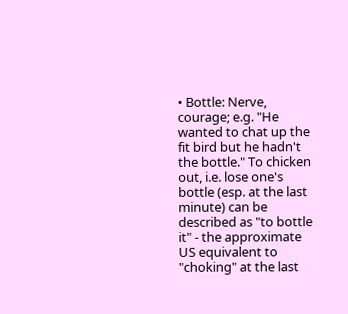• Bottle: Nerve, courage; e.g. "He wanted to chat up the fit bird but he hadn't the bottle." To chicken out, i.e. lose one's bottle (esp. at the last minute) can be described as "to bottle it" - the approximate US equivalent to "choking" at the last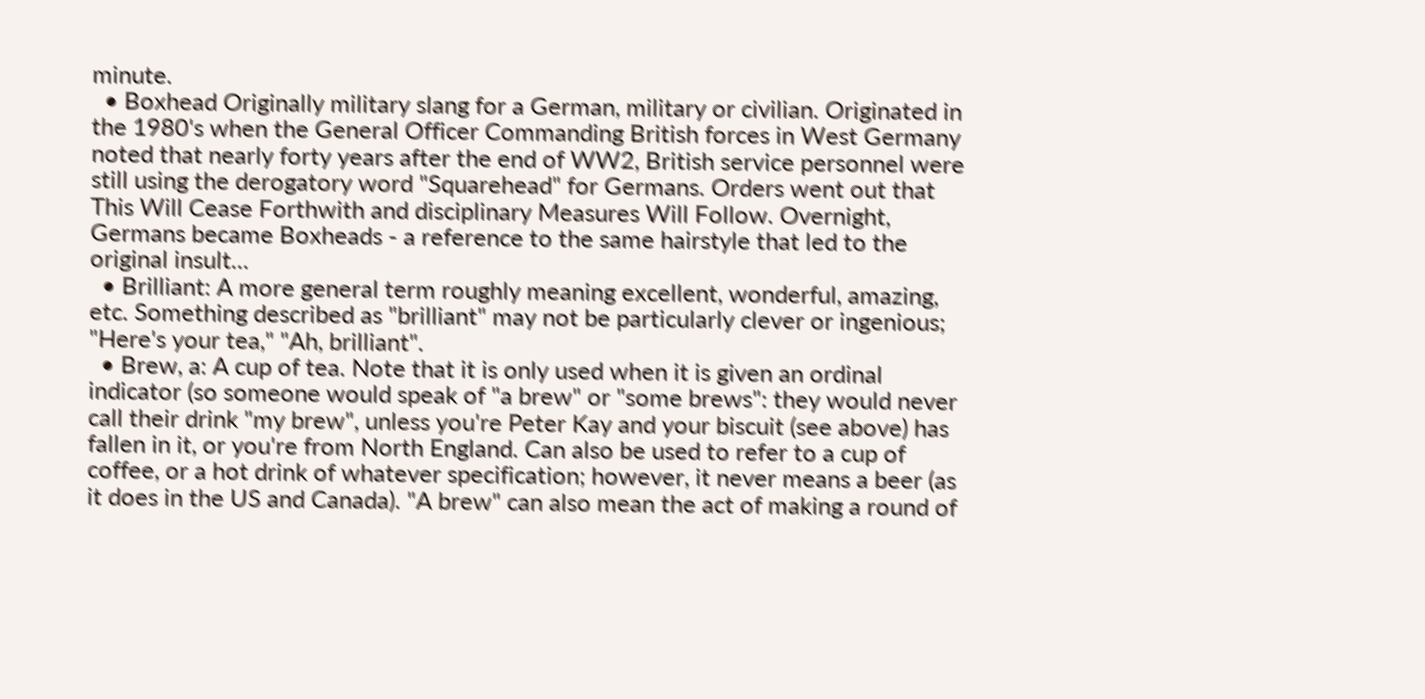minute.
  • Boxhead Originally military slang for a German, military or civilian. Originated in the 1980's when the General Officer Commanding British forces in West Germany noted that nearly forty years after the end of WW2, British service personnel were still using the derogatory word "Squarehead" for Germans. Orders went out that This Will Cease Forthwith and disciplinary Measures Will Follow. Overnight, Germans became Boxheads - a reference to the same hairstyle that led to the original insult...
  • Brilliant: A more general term roughly meaning excellent, wonderful, amazing, etc. Something described as "brilliant" may not be particularly clever or ingenious; "Here's your tea," "Ah, brilliant".
  • Brew, a: A cup of tea. Note that it is only used when it is given an ordinal indicator (so someone would speak of "a brew" or "some brews": they would never call their drink "my brew", unless you're Peter Kay and your biscuit (see above) has fallen in it, or you're from North England. Can also be used to refer to a cup of coffee, or a hot drink of whatever specification; however, it never means a beer (as it does in the US and Canada). "A brew" can also mean the act of making a round of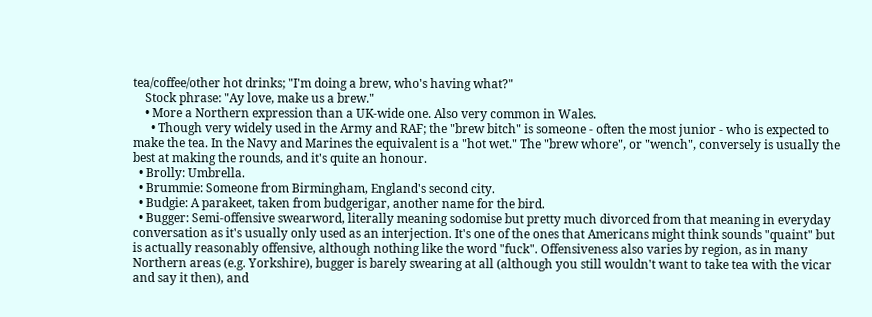tea/coffee/other hot drinks; "I'm doing a brew, who's having what?"
    Stock phrase: "Ay love, make us a brew."
    • More a Northern expression than a UK-wide one. Also very common in Wales.
      • Though very widely used in the Army and RAF; the "brew bitch" is someone - often the most junior - who is expected to make the tea. In the Navy and Marines the equivalent is a "hot wet." The "brew whore", or "wench", conversely is usually the best at making the rounds, and it's quite an honour.
  • Brolly: Umbrella.
  • Brummie: Someone from Birmingham, England's second city.
  • Budgie: A parakeet, taken from budgerigar, another name for the bird.
  • Bugger: Semi-offensive swearword, literally meaning sodomise but pretty much divorced from that meaning in everyday conversation as it's usually only used as an interjection. It's one of the ones that Americans might think sounds "quaint" but is actually reasonably offensive, although nothing like the word "fuck". Offensiveness also varies by region, as in many Northern areas (e.g. Yorkshire), bugger is barely swearing at all (although you still wouldn't want to take tea with the vicar and say it then), and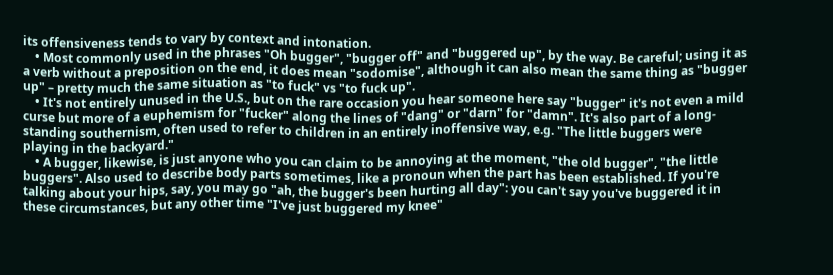its offensiveness tends to vary by context and intonation.
    • Most commonly used in the phrases "Oh bugger", "bugger off" and "buggered up", by the way. Be careful; using it as a verb without a preposition on the end, it does mean "sodomise", although it can also mean the same thing as "bugger up" – pretty much the same situation as "to fuck" vs "to fuck up".
    • It's not entirely unused in the U.S., but on the rare occasion you hear someone here say "bugger" it's not even a mild curse but more of a euphemism for "fucker" along the lines of "dang" or "darn" for "damn". It's also part of a long-standing southernism, often used to refer to children in an entirely inoffensive way, e.g. "The little buggers were playing in the backyard."
    • A bugger, likewise, is just anyone who you can claim to be annoying at the moment, "the old bugger", "the little buggers". Also used to describe body parts sometimes, like a pronoun when the part has been established. If you're talking about your hips, say, you may go "ah, the bugger's been hurting all day": you can't say you've buggered it in these circumstances, but any other time "I've just buggered my knee"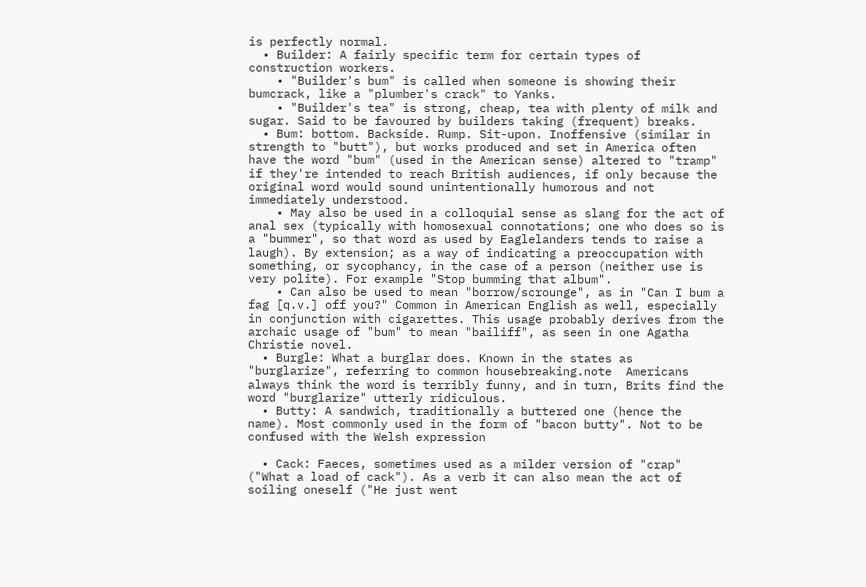is perfectly normal.
  • Builder: A fairly specific term for certain types of construction workers.
    • "Builder's bum" is called when someone is showing their bumcrack, like a "plumber's crack" to Yanks.
    • "Builder's tea" is strong, cheap, tea with plenty of milk and sugar. Said to be favoured by builders taking (frequent) breaks.
  • Bum: bottom. Backside. Rump. Sit-upon. Inoffensive (similar in strength to "butt"), but works produced and set in America often have the word "bum" (used in the American sense) altered to "tramp" if they're intended to reach British audiences, if only because the original word would sound unintentionally humorous and not immediately understood.
    • May also be used in a colloquial sense as slang for the act of anal sex (typically with homosexual connotations; one who does so is a "bummer", so that word as used by Eaglelanders tends to raise a laugh). By extension; as a way of indicating a preoccupation with something, or sycophancy, in the case of a person (neither use is very polite). For example "Stop bumming that album".
    • Can also be used to mean "borrow/scrounge", as in "Can I bum a fag [q.v.] off you?" Common in American English as well, especially in conjunction with cigarettes. This usage probably derives from the archaic usage of "bum" to mean "bailiff", as seen in one Agatha Christie novel.
  • Burgle: What a burglar does. Known in the states as "burglarize", referring to common housebreaking.note  Americans always think the word is terribly funny, and in turn, Brits find the word "burglarize" utterly ridiculous.
  • Butty: A sandwich, traditionally a buttered one (hence the name). Most commonly used in the form of "bacon butty". Not to be confused with the Welsh expression

  • Cack: Faeces, sometimes used as a milder version of "crap" ("What a load of cack"). As a verb it can also mean the act of soiling oneself ("He just went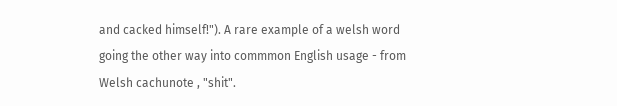and cacked himself!"). A rare example of a welsh word going the other way into commmon English usage - from Welsh cachunote , "shit".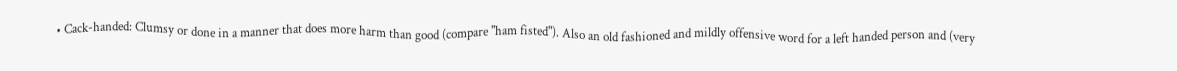• Cack-handed: Clumsy or done in a manner that does more harm than good (compare "ham fisted"). Also an old fashioned and mildly offensive word for a left handed person and (very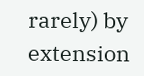rarely) by extension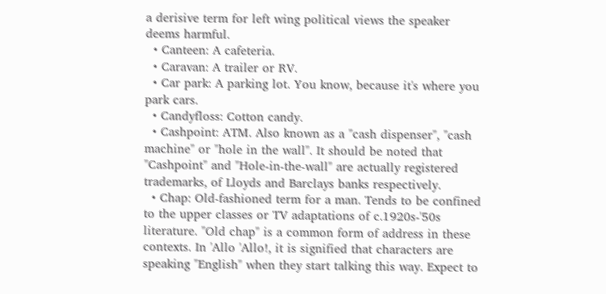a derisive term for left wing political views the speaker deems harmful.
  • Canteen: A cafeteria.
  • Caravan: A trailer or RV.
  • Car park: A parking lot. You know, because it's where you park cars.
  • Candyfloss: Cotton candy.
  • Cashpoint: ATM. Also known as a "cash dispenser", "cash machine" or "hole in the wall". It should be noted that "Cashpoint" and "Hole-in-the-wall" are actually registered trademarks, of Lloyds and Barclays banks respectively.
  • Chap: Old-fashioned term for a man. Tends to be confined to the upper classes or TV adaptations of c.1920s-'50s literature. "Old chap" is a common form of address in these contexts. In 'Allo 'Allo!, it is signified that characters are speaking "English" when they start talking this way. Expect to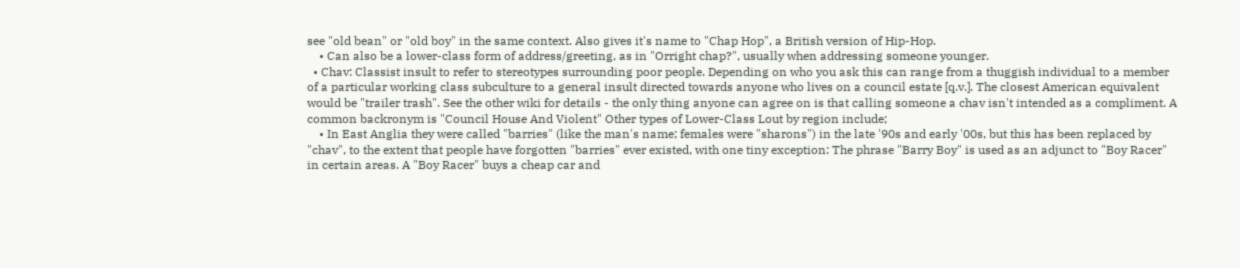see "old bean" or "old boy" in the same context. Also gives it's name to "Chap Hop", a British version of Hip-Hop.
    • Can also be a lower-class form of address/greeting, as in "Orright chap?", usually when addressing someone younger.
  • Chav: Classist insult to refer to stereotypes surrounding poor people. Depending on who you ask this can range from a thuggish individual to a member of a particular working class subculture to a general insult directed towards anyone who lives on a council estate [q.v.]. The closest American equivalent would be "trailer trash". See the other wiki for details - the only thing anyone can agree on is that calling someone a chav isn't intended as a compliment. A common backronym is "Council House And Violent" Other types of Lower-Class Lout by region include;
    • In East Anglia they were called "barries" (like the man's name; females were "sharons") in the late '90s and early '00s, but this has been replaced by "chav", to the extent that people have forgotten "barries" ever existed, with one tiny exception: The phrase "Barry Boy" is used as an adjunct to "Boy Racer" in certain areas. A "Boy Racer" buys a cheap car and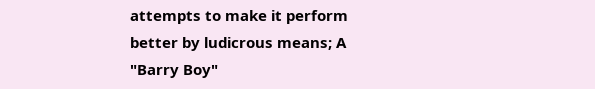attempts to make it perform better by ludicrous means; A "Barry Boy"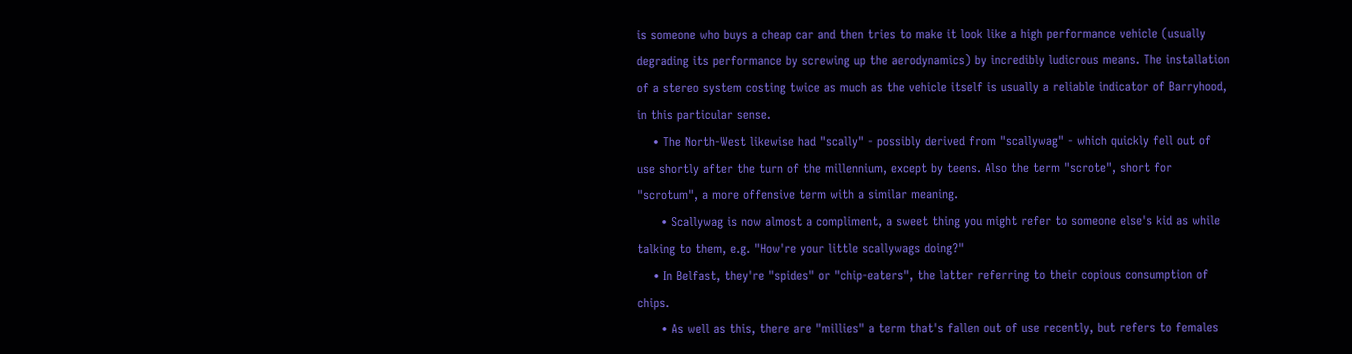is someone who buys a cheap car and then tries to make it look like a high performance vehicle (usually degrading its performance by screwing up the aerodynamics) by incredibly ludicrous means. The installation of a stereo system costing twice as much as the vehicle itself is usually a reliable indicator of Barryhood, in this particular sense.
    • The North-West likewise had "scally" - possibly derived from "scallywag" - which quickly fell out of use shortly after the turn of the millennium, except by teens. Also the term "scrote", short for "scrotum", a more offensive term with a similar meaning.
      • Scallywag is now almost a compliment, a sweet thing you might refer to someone else's kid as while talking to them, e.g. "How're your little scallywags doing?"
    • In Belfast, they're "spides" or "chip-eaters", the latter referring to their copious consumption of chips.
      • As well as this, there are "millies" a term that's fallen out of use recently, but refers to females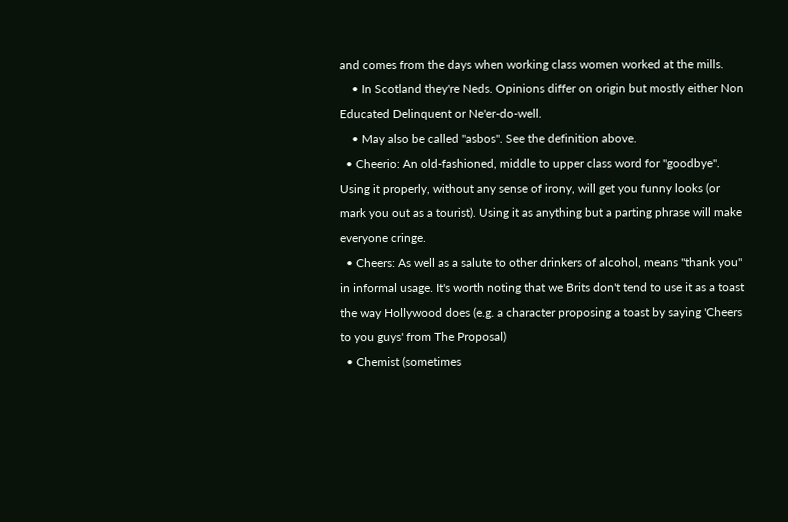and comes from the days when working class women worked at the mills.
    • In Scotland they're Neds. Opinions differ on origin but mostly either Non Educated Delinquent or Ne'er-do-well.
    • May also be called "asbos". See the definition above.
  • Cheerio: An old-fashioned, middle to upper class word for "goodbye". Using it properly, without any sense of irony, will get you funny looks (or mark you out as a tourist). Using it as anything but a parting phrase will make everyone cringe.
  • Cheers: As well as a salute to other drinkers of alcohol, means "thank you" in informal usage. It's worth noting that we Brits don't tend to use it as a toast the way Hollywood does (e.g. a character proposing a toast by saying 'Cheers to you guys' from The Proposal)
  • Chemist (sometimes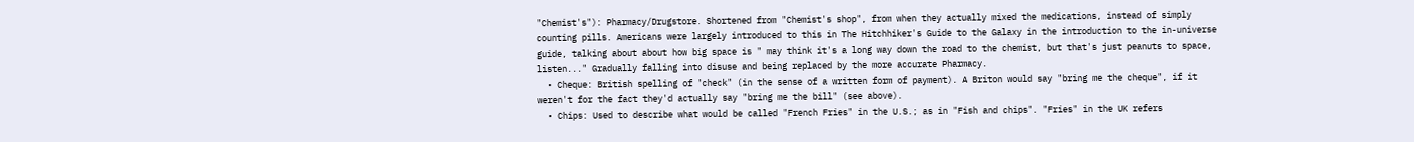"Chemist's"): Pharmacy/Drugstore. Shortened from "Chemist's shop", from when they actually mixed the medications, instead of simply counting pills. Americans were largely introduced to this in The Hitchhiker's Guide to the Galaxy in the introduction to the in-universe guide, talking about about how big space is " may think it's a long way down the road to the chemist, but that's just peanuts to space, listen..." Gradually falling into disuse and being replaced by the more accurate Pharmacy.
  • Cheque: British spelling of "check" (in the sense of a written form of payment). A Briton would say "bring me the cheque", if it weren't for the fact they'd actually say "bring me the bill" (see above).
  • Chips: Used to describe what would be called "French Fries" in the U.S.; as in "Fish and chips". "Fries" in the UK refers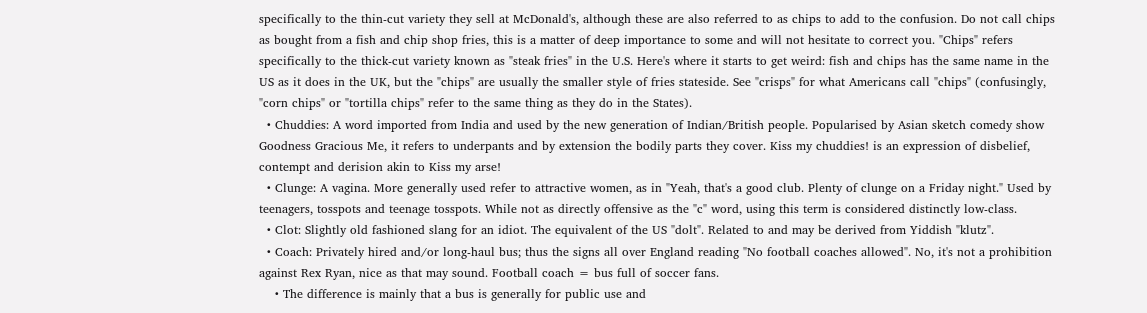specifically to the thin-cut variety they sell at McDonald's, although these are also referred to as chips to add to the confusion. Do not call chips as bought from a fish and chip shop fries, this is a matter of deep importance to some and will not hesitate to correct you. "Chips" refers specifically to the thick-cut variety known as "steak fries" in the U.S. Here's where it starts to get weird: fish and chips has the same name in the US as it does in the UK, but the "chips" are usually the smaller style of fries stateside. See "crisps" for what Americans call "chips" (confusingly, "corn chips" or "tortilla chips" refer to the same thing as they do in the States).
  • Chuddies: A word imported from India and used by the new generation of Indian/British people. Popularised by Asian sketch comedy show Goodness Gracious Me, it refers to underpants and by extension the bodily parts they cover. Kiss my chuddies! is an expression of disbelief, contempt and derision akin to Kiss my arse!
  • Clunge: A vagina. More generally used refer to attractive women, as in "Yeah, that's a good club. Plenty of clunge on a Friday night." Used by teenagers, tosspots and teenage tosspots. While not as directly offensive as the "c" word, using this term is considered distinctly low-class.
  • Clot: Slightly old fashioned slang for an idiot. The equivalent of the US "dolt". Related to and may be derived from Yiddish "klutz".
  • Coach: Privately hired and/or long-haul bus; thus the signs all over England reading "No football coaches allowed". No, it's not a prohibition against Rex Ryan, nice as that may sound. Football coach = bus full of soccer fans.
    • The difference is mainly that a bus is generally for public use and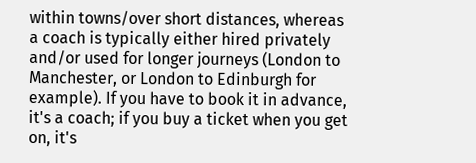within towns/over short distances, whereas a coach is typically either hired privately and/or used for longer journeys (London to Manchester, or London to Edinburgh for example). If you have to book it in advance, it's a coach; if you buy a ticket when you get on, it's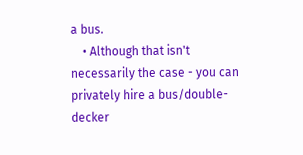a bus.
    • Although that isn't necessarily the case - you can privately hire a bus/double-decker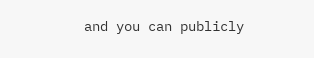and you can publicly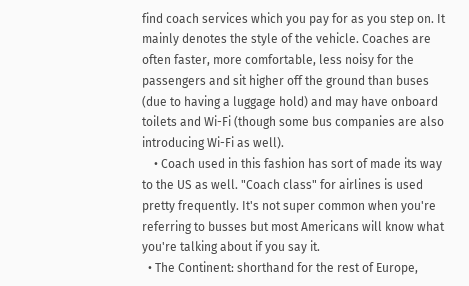find coach services which you pay for as you step on. It mainly denotes the style of the vehicle. Coaches are often faster, more comfortable, less noisy for the passengers and sit higher off the ground than buses (due to having a luggage hold) and may have onboard toilets and Wi-Fi (though some bus companies are also introducing Wi-Fi as well).
    • Coach used in this fashion has sort of made its way to the US as well. "Coach class" for airlines is used pretty frequently. It's not super common when you're referring to busses but most Americans will know what you're talking about if you say it.
  • The Continent: shorthand for the rest of Europe,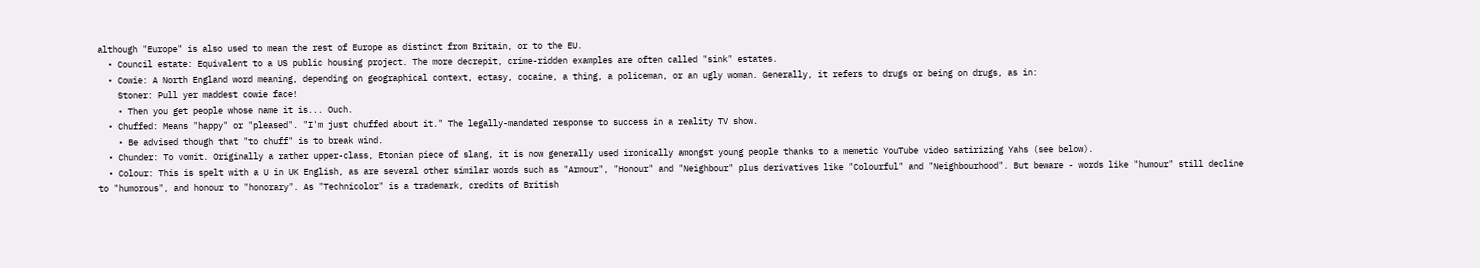although "Europe" is also used to mean the rest of Europe as distinct from Britain, or to the EU.
  • Council estate: Equivalent to a US public housing project. The more decrepit, crime-ridden examples are often called "sink" estates.
  • Cowie: A North England word meaning, depending on geographical context, ectasy, cocaine, a thing, a policeman, or an ugly woman. Generally, it refers to drugs or being on drugs, as in:
    Stoner: Pull yer maddest cowie face!
    • Then you get people whose name it is... Ouch.
  • Chuffed: Means "happy" or "pleased". "I'm just chuffed about it." The legally-mandated response to success in a reality TV show.
    • Be advised though that "to chuff" is to break wind.
  • Chunder: To vomit. Originally a rather upper-class, Etonian piece of slang, it is now generally used ironically amongst young people thanks to a memetic YouTube video satirizing Yahs (see below).
  • Colour: This is spelt with a U in UK English, as are several other similar words such as "Armour", "Honour" and "Neighbour" plus derivatives like "Colourful" and "Neighbourhood". But beware - words like "humour" still decline to "humorous", and honour to "honorary". As "Technicolor" is a trademark, credits of British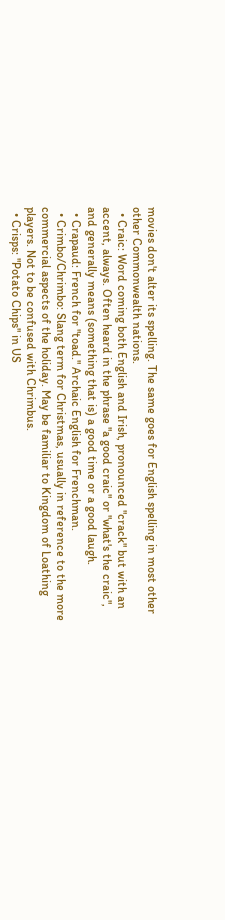movies don't alter its spelling. The same goes for English spelling in most other other Commonwealth nations.
  • Craic: Word coming both English and Irish, pronounced "crack" but with an accent, always. Often heard in the phrase "a good craic" or "what's the craic", and generally means (something that is) a good time or a good laugh.
  • Crapaud: French for "toad." Archaic English for Frenchman.
  • Crimbo/Chrimbo: Slang term for Christmas, usually in reference to the more commercial aspects of the holiday. May be familiar to Kingdom of Loathing players. Not to be confused with Chrimbus.
  • Crisps: "Potato Chips" in US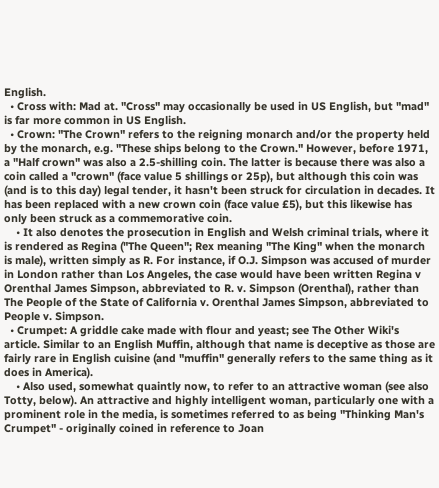English.
  • Cross with: Mad at. "Cross" may occasionally be used in US English, but "mad" is far more common in US English.
  • Crown: "The Crown" refers to the reigning monarch and/or the property held by the monarch, e.g. "These ships belong to the Crown." However, before 1971, a "Half crown" was also a 2.5-shilling coin. The latter is because there was also a coin called a "crown" (face value 5 shillings or 25p), but although this coin was (and is to this day) legal tender, it hasn't been struck for circulation in decades. It has been replaced with a new crown coin (face value £5), but this likewise has only been struck as a commemorative coin.
    • It also denotes the prosecution in English and Welsh criminal trials, where it is rendered as Regina ("The Queen"; Rex meaning "The King" when the monarch is male), written simply as R. For instance, if O.J. Simpson was accused of murder in London rather than Los Angeles, the case would have been written Regina v Orenthal James Simpson, abbreviated to R. v. Simpson (Orenthal), rather than The People of the State of California v. Orenthal James Simpson, abbreviated to People v. Simpson.
  • Crumpet: A griddle cake made with flour and yeast; see The Other Wiki's article. Similar to an English Muffin, although that name is deceptive as those are fairly rare in English cuisine (and "muffin" generally refers to the same thing as it does in America).
    • Also used, somewhat quaintly now, to refer to an attractive woman (see also Totty, below). An attractive and highly intelligent woman, particularly one with a prominent role in the media, is sometimes referred to as being "Thinking Man's Crumpet" - originally coined in reference to Joan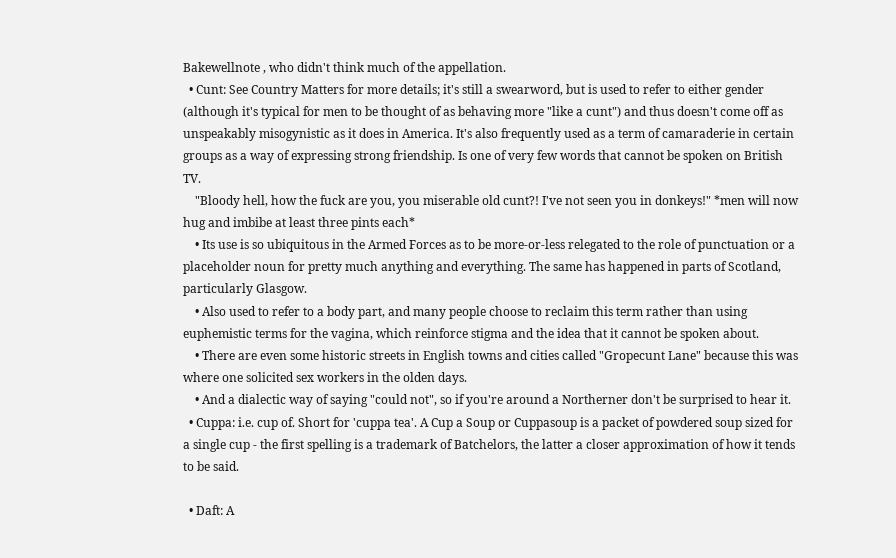Bakewellnote , who didn't think much of the appellation.
  • Cunt: See Country Matters for more details; it's still a swearword, but is used to refer to either gender (although it's typical for men to be thought of as behaving more "like a cunt") and thus doesn't come off as unspeakably misogynistic as it does in America. It's also frequently used as a term of camaraderie in certain groups as a way of expressing strong friendship. Is one of very few words that cannot be spoken on British TV.
    "Bloody hell, how the fuck are you, you miserable old cunt?! I've not seen you in donkeys!" *men will now hug and imbibe at least three pints each*
    • Its use is so ubiquitous in the Armed Forces as to be more-or-less relegated to the role of punctuation or a placeholder noun for pretty much anything and everything. The same has happened in parts of Scotland, particularly Glasgow.
    • Also used to refer to a body part, and many people choose to reclaim this term rather than using euphemistic terms for the vagina, which reinforce stigma and the idea that it cannot be spoken about.
    • There are even some historic streets in English towns and cities called "Gropecunt Lane" because this was where one solicited sex workers in the olden days.
    • And a dialectic way of saying "could not", so if you're around a Northerner don't be surprised to hear it.
  • Cuppa: i.e. cup of. Short for 'cuppa tea'. A Cup a Soup or Cuppasoup is a packet of powdered soup sized for a single cup - the first spelling is a trademark of Batchelors, the latter a closer approximation of how it tends to be said.

  • Daft: A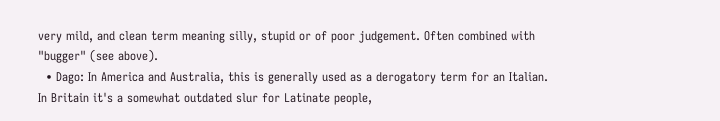very mild, and clean term meaning silly, stupid or of poor judgement. Often combined with "bugger" (see above).
  • Dago: In America and Australia, this is generally used as a derogatory term for an Italian. In Britain it's a somewhat outdated slur for Latinate people,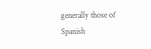generally those of Spanish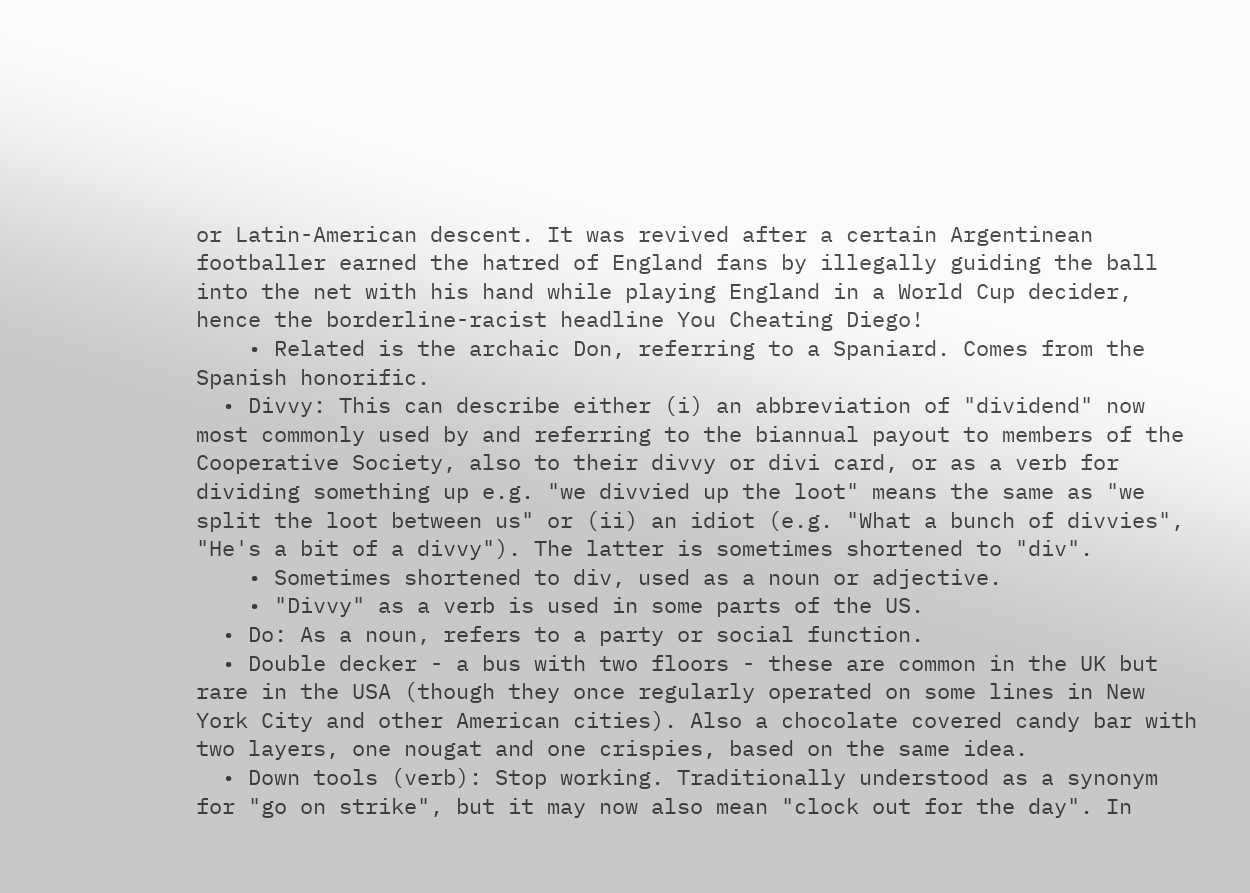or Latin-American descent. It was revived after a certain Argentinean footballer earned the hatred of England fans by illegally guiding the ball into the net with his hand while playing England in a World Cup decider, hence the borderline-racist headline You Cheating Diego!
    • Related is the archaic Don, referring to a Spaniard. Comes from the Spanish honorific.
  • Divvy: This can describe either (i) an abbreviation of "dividend" now most commonly used by and referring to the biannual payout to members of the Cooperative Society, also to their divvy or divi card, or as a verb for dividing something up e.g. "we divvied up the loot" means the same as "we split the loot between us" or (ii) an idiot (e.g. "What a bunch of divvies", "He's a bit of a divvy"). The latter is sometimes shortened to "div".
    • Sometimes shortened to div, used as a noun or adjective.
    • "Divvy" as a verb is used in some parts of the US.
  • Do: As a noun, refers to a party or social function.
  • Double decker - a bus with two floors - these are common in the UK but rare in the USA (though they once regularly operated on some lines in New York City and other American cities). Also a chocolate covered candy bar with two layers, one nougat and one crispies, based on the same idea.
  • Down tools (verb): Stop working. Traditionally understood as a synonym for "go on strike", but it may now also mean "clock out for the day". In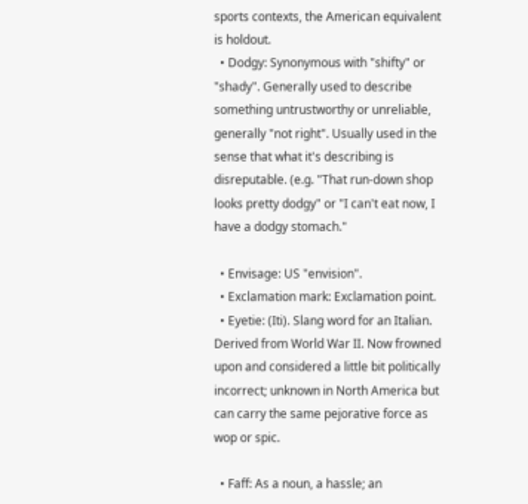sports contexts, the American equivalent is holdout.
  • Dodgy: Synonymous with "shifty" or "shady". Generally used to describe something untrustworthy or unreliable, generally "not right". Usually used in the sense that what it's describing is disreputable. (e.g. "That run-down shop looks pretty dodgy" or "I can't eat now, I have a dodgy stomach."

  • Envisage: US "envision".
  • Exclamation mark: Exclamation point.
  • Eyetie: (Iti). Slang word for an Italian. Derived from World War II. Now frowned upon and considered a little bit politically incorrect; unknown in North America but can carry the same pejorative force as wop or spic.

  • Faff: As a noun, a hassle; an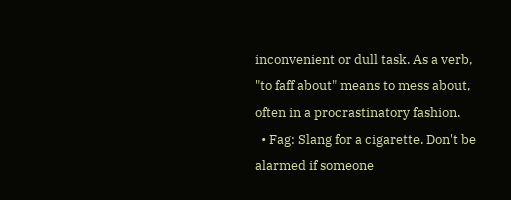inconvenient or dull task. As a verb, "to faff about" means to mess about, often in a procrastinatory fashion.
  • Fag: Slang for a cigarette. Don't be alarmed if someone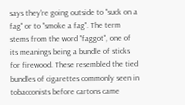says they're going outside to "suck on a fag" or to "smoke a fag". The term stems from the word "faggot", one of its meanings being a bundle of sticks for firewood. These resembled the tied bundles of cigarettes commonly seen in tobacconists before cartons came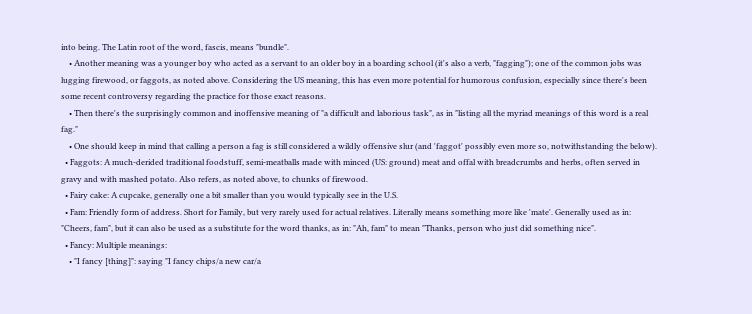into being. The Latin root of the word, fascis, means "bundle".
    • Another meaning was a younger boy who acted as a servant to an older boy in a boarding school (it's also a verb, "fagging"); one of the common jobs was lugging firewood, or faggots, as noted above. Considering the US meaning, this has even more potential for humorous confusion, especially since there's been some recent controversy regarding the practice for those exact reasons.
    • Then there's the surprisingly common and inoffensive meaning of "a difficult and laborious task", as in "listing all the myriad meanings of this word is a real fag."
    • One should keep in mind that calling a person a fag is still considered a wildly offensive slur (and 'faggot' possibly even more so, notwithstanding the below).
  • Faggots: A much-derided traditional foodstuff, semi-meatballs made with minced (US: ground) meat and offal with breadcrumbs and herbs, often served in gravy and with mashed potato. Also refers, as noted above, to chunks of firewood.
  • Fairy cake: A cupcake, generally one a bit smaller than you would typically see in the U.S.
  • Fam: Friendly form of address. Short for Family, but very rarely used for actual relatives. Literally means something more like 'mate'. Generally used as in: "Cheers, fam", but it can also be used as a substitute for the word thanks, as in: "Ah, fam" to mean "Thanks, person who just did something nice".
  • Fancy: Multiple meanings:
    • "I fancy [thing]": saying "I fancy chips/a new car/a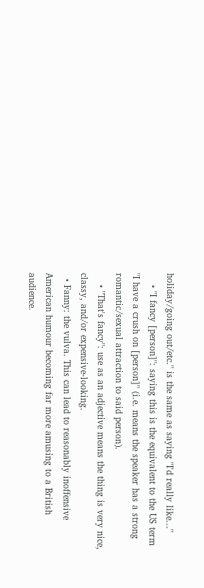holiday/going out/etc." is the same as saying "I'd really like..."
    • "I fancy [person]": saying this is the equivalent to the US term "I have a crush on [person]" (i.e. means the speaker has a strong romantic/sexual attraction to said person).
    • "That's fancy": use as an adjective means the thing is very nice, classy, and/or expensive-looking.
  • Fanny: the vulva. This can lead to reasonably inoffensive American humour becoming far more amusing to a British audience.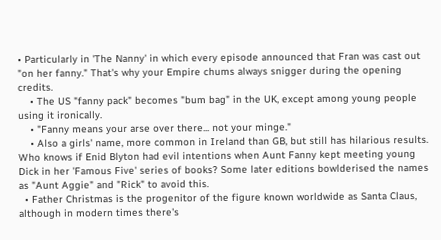• Particularly in 'The Nanny' in which every episode announced that Fran was cast out "on her fanny." That's why your Empire chums always snigger during the opening credits.
    • The US "fanny pack" becomes "bum bag" in the UK, except among young people using it ironically.
    • "Fanny means your arse over there... not your minge."
    • Also a girls' name, more common in Ireland than GB, but still has hilarious results. Who knows if Enid Blyton had evil intentions when Aunt Fanny kept meeting young Dick in her 'Famous Five' series of books? Some later editions bowlderised the names as "Aunt Aggie" and "Rick" to avoid this.
  • Father Christmas is the progenitor of the figure known worldwide as Santa Claus, although in modern times there's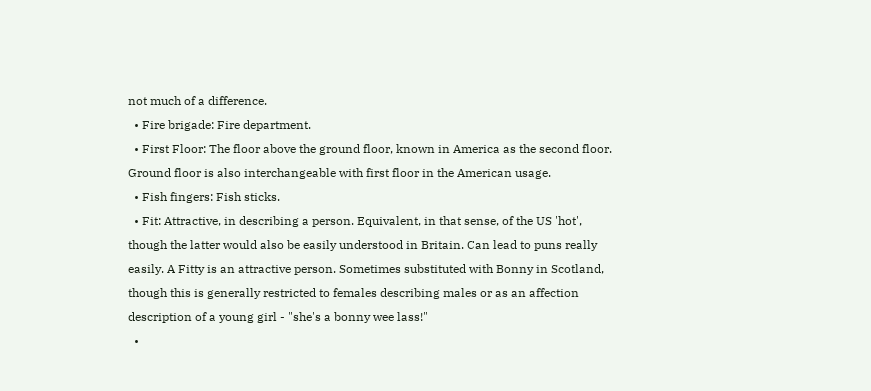not much of a difference.
  • Fire brigade: Fire department.
  • First Floor: The floor above the ground floor, known in America as the second floor. Ground floor is also interchangeable with first floor in the American usage.
  • Fish fingers: Fish sticks.
  • Fit: Attractive, in describing a person. Equivalent, in that sense, of the US 'hot', though the latter would also be easily understood in Britain. Can lead to puns really easily. A Fitty is an attractive person. Sometimes substituted with Bonny in Scotland, though this is generally restricted to females describing males or as an affection description of a young girl - "she's a bonny wee lass!"
  •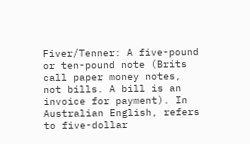Fiver/Tenner: A five-pound or ten-pound note (Brits call paper money notes, not bills. A bill is an invoice for payment). In Australian English, refers to five-dollar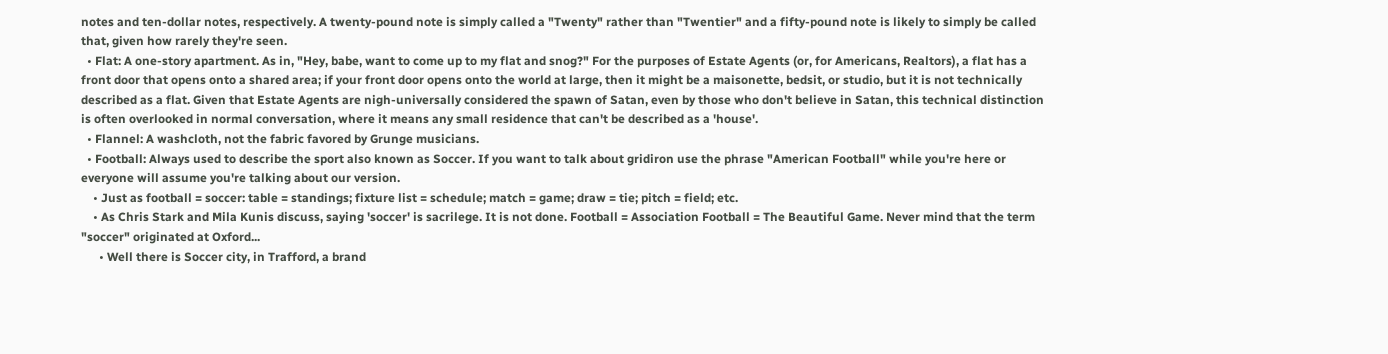notes and ten-dollar notes, respectively. A twenty-pound note is simply called a "Twenty" rather than "Twentier" and a fifty-pound note is likely to simply be called that, given how rarely they're seen.
  • Flat: A one-story apartment. As in, "Hey, babe, want to come up to my flat and snog?" For the purposes of Estate Agents (or, for Americans, Realtors), a flat has a front door that opens onto a shared area; if your front door opens onto the world at large, then it might be a maisonette, bedsit, or studio, but it is not technically described as a flat. Given that Estate Agents are nigh-universally considered the spawn of Satan, even by those who don't believe in Satan, this technical distinction is often overlooked in normal conversation, where it means any small residence that can't be described as a 'house'.
  • Flannel: A washcloth, not the fabric favored by Grunge musicians.
  • Football: Always used to describe the sport also known as Soccer. If you want to talk about gridiron use the phrase "American Football" while you're here or everyone will assume you're talking about our version.
    • Just as football = soccer: table = standings; fixture list = schedule; match = game; draw = tie; pitch = field; etc.
    • As Chris Stark and Mila Kunis discuss, saying 'soccer' is sacrilege. It is not done. Football = Association Football = The Beautiful Game. Never mind that the term "soccer" originated at Oxford...
      • Well there is Soccer city, in Trafford, a brand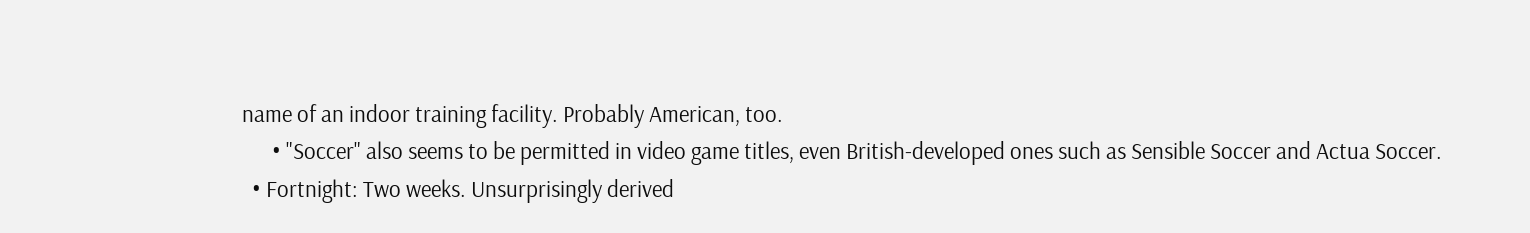name of an indoor training facility. Probably American, too.
      • "Soccer" also seems to be permitted in video game titles, even British-developed ones such as Sensible Soccer and Actua Soccer.
  • Fortnight: Two weeks. Unsurprisingly derived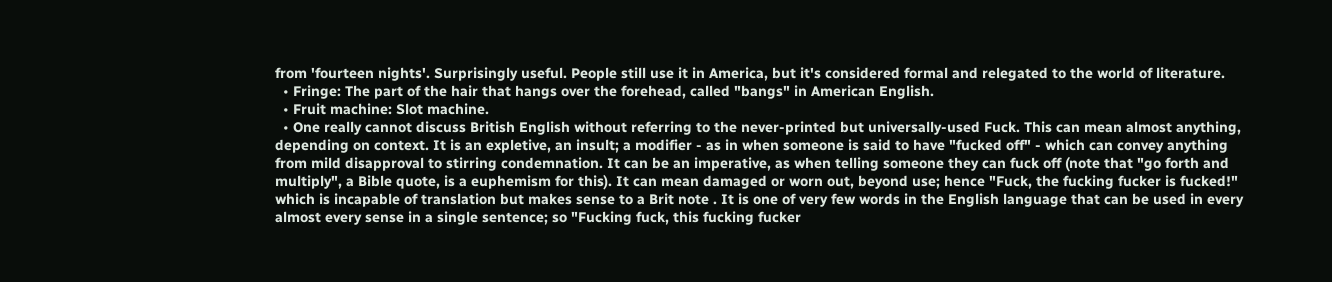from 'fourteen nights'. Surprisingly useful. People still use it in America, but it's considered formal and relegated to the world of literature.
  • Fringe: The part of the hair that hangs over the forehead, called "bangs" in American English.
  • Fruit machine: Slot machine.
  • One really cannot discuss British English without referring to the never-printed but universally-used Fuck. This can mean almost anything, depending on context. It is an expletive, an insult; a modifier - as in when someone is said to have "fucked off" - which can convey anything from mild disapproval to stirring condemnation. It can be an imperative, as when telling someone they can fuck off (note that "go forth and multiply", a Bible quote, is a euphemism for this). It can mean damaged or worn out, beyond use; hence "Fuck, the fucking fucker is fucked!" which is incapable of translation but makes sense to a Brit note . It is one of very few words in the English language that can be used in every almost every sense in a single sentence; so "Fucking fuck, this fucking fucker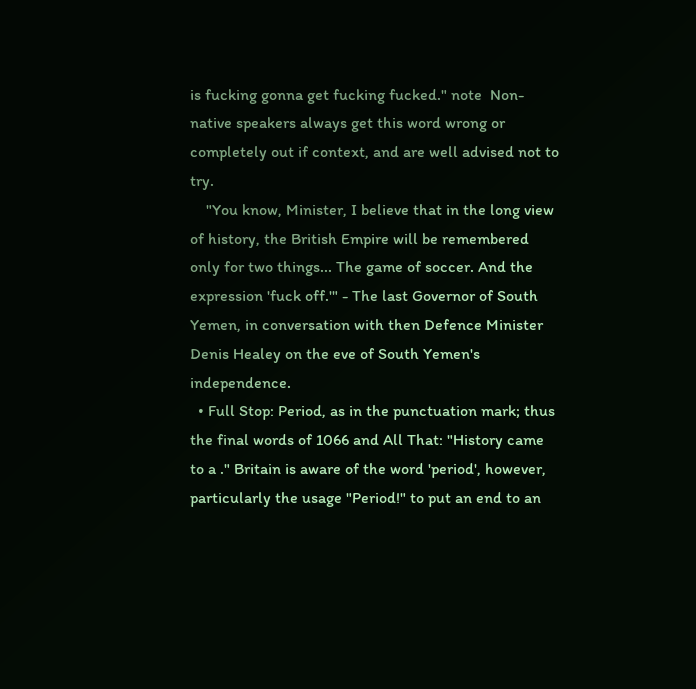is fucking gonna get fucking fucked." note  Non-native speakers always get this word wrong or completely out if context, and are well advised not to try.
    "You know, Minister, I believe that in the long view of history, the British Empire will be remembered only for two things... The game of soccer. And the expression 'fuck off.'" - The last Governor of South Yemen, in conversation with then Defence Minister Denis Healey on the eve of South Yemen's independence.
  • Full Stop: Period, as in the punctuation mark; thus the final words of 1066 and All That: "History came to a ." Britain is aware of the word 'period', however, particularly the usage "Period!" to put an end to an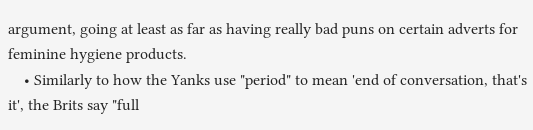argument, going at least as far as having really bad puns on certain adverts for feminine hygiene products.
    • Similarly to how the Yanks use "period" to mean 'end of conversation, that's it', the Brits say "full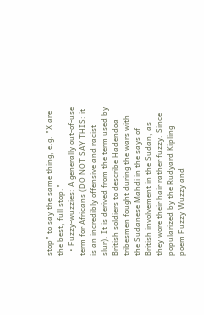stop" to say the same thing, e.g. "X are the best, full stop."
  • Fuzzy-wuzzies: A generally out-of-use term for Africans (DO NOT SAY THIS: it is an incredibly offensive and racist slur). It is derived from the term used by British soldiers to describe Hadendoa tribesmen fought during the wars with the Sudanese Mahdi in the says of British involvement in the Sudan, as they wore their hair rather fuzzy. Since popularized by the Rudyard Kipling poem Fuzzy Wuzzy and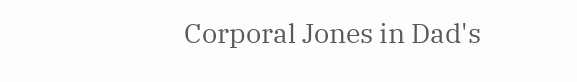Corporal Jones in Dad's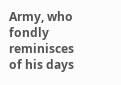Army, who fondly reminisces of his days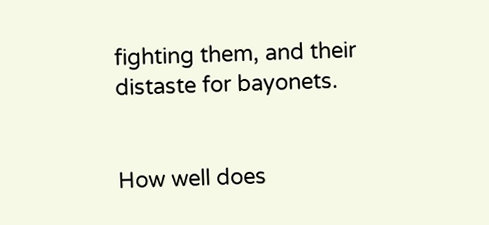fighting them, and their distaste for bayonets.


How well does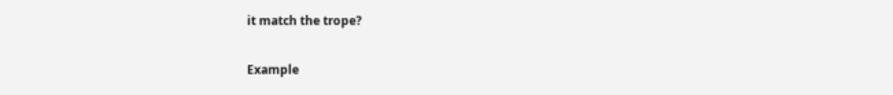it match the trope?

Example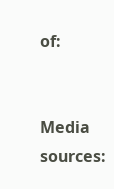of:


Media sources: